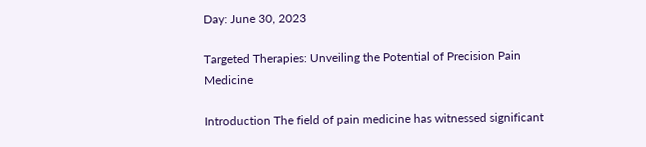Day: June 30, 2023

Targeted Therapies: Unveiling the Potential of Precision Pain Medicine

Introduction The field of pain medicine has witnessed significant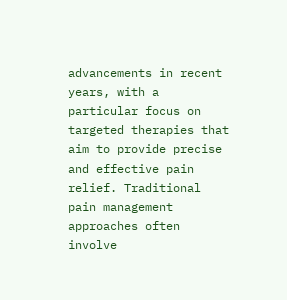advancements in recent years, with a particular focus on targeted therapies that aim to provide precise and effective pain relief. Traditional pain management approaches often involve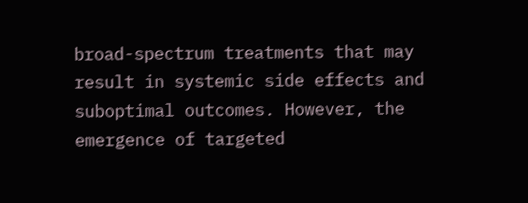broad-spectrum treatments that may result in systemic side effects and suboptimal outcomes. However, the emergence of targeted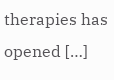therapies has opened […]